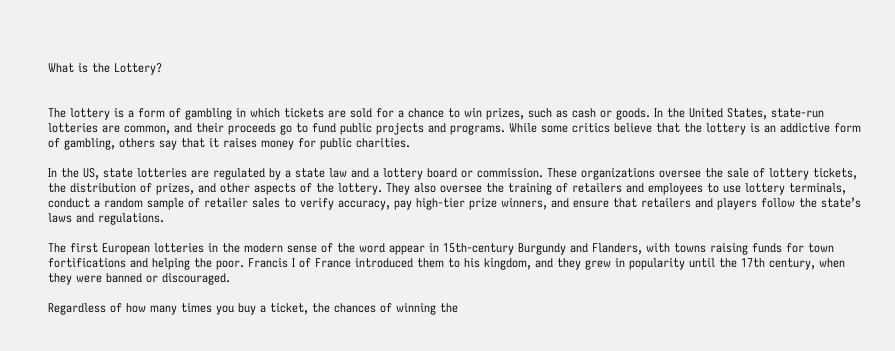What is the Lottery?


The lottery is a form of gambling in which tickets are sold for a chance to win prizes, such as cash or goods. In the United States, state-run lotteries are common, and their proceeds go to fund public projects and programs. While some critics believe that the lottery is an addictive form of gambling, others say that it raises money for public charities.

In the US, state lotteries are regulated by a state law and a lottery board or commission. These organizations oversee the sale of lottery tickets, the distribution of prizes, and other aspects of the lottery. They also oversee the training of retailers and employees to use lottery terminals, conduct a random sample of retailer sales to verify accuracy, pay high-tier prize winners, and ensure that retailers and players follow the state’s laws and regulations.

The first European lotteries in the modern sense of the word appear in 15th-century Burgundy and Flanders, with towns raising funds for town fortifications and helping the poor. Francis I of France introduced them to his kingdom, and they grew in popularity until the 17th century, when they were banned or discouraged.

Regardless of how many times you buy a ticket, the chances of winning the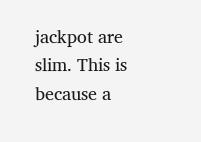jackpot are slim. This is because a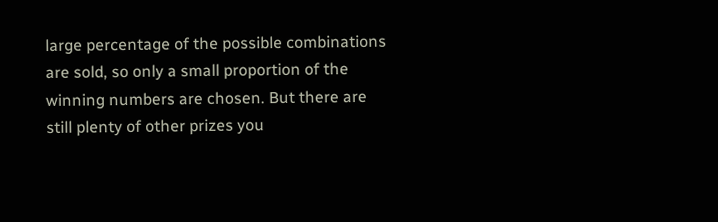large percentage of the possible combinations are sold, so only a small proportion of the winning numbers are chosen. But there are still plenty of other prizes you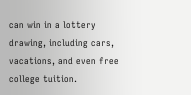can win in a lottery drawing, including cars, vacations, and even free college tuition.